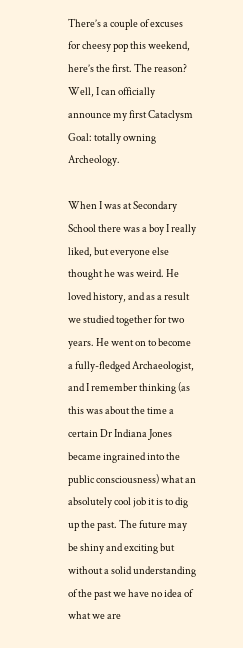There’s a couple of excuses for cheesy pop this weekend, here’s the first. The reason? Well, I can officially announce my first Cataclysm Goal: totally owning Archeology.

When I was at Secondary School there was a boy I really liked, but everyone else thought he was weird. He loved history, and as a result we studied together for two years. He went on to become a fully-fledged Archaeologist, and I remember thinking (as this was about the time a certain Dr Indiana Jones became ingrained into the public consciousness) what an absolutely cool job it is to dig up the past. The future may be shiny and exciting but without a solid understanding of the past we have no idea of what we are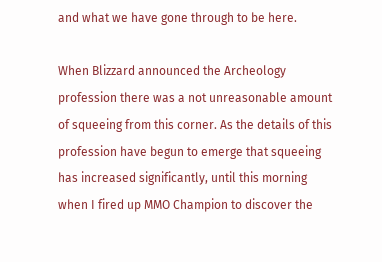and what we have gone through to be here.

When Blizzard announced the Archeology profession there was a not unreasonable amount of squeeing from this corner. As the details of this profession have begun to emerge that squeeing has increased significantly, until this morning when I fired up MMO Champion to discover the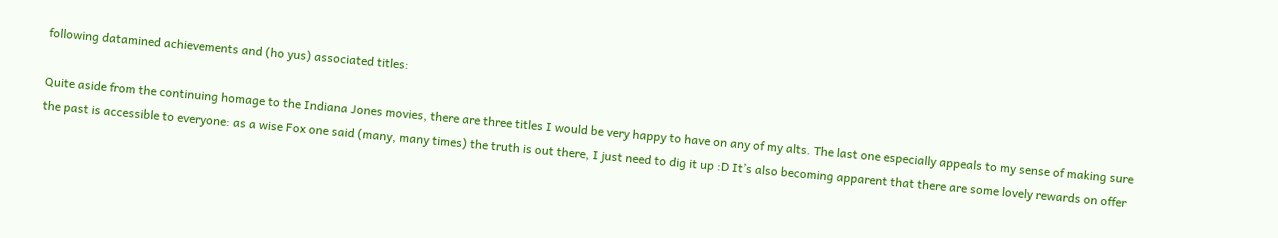following datamined achievements and (ho yus) associated titles:

Quite aside from the continuing homage to the Indiana Jones movies, there are three titles I would be very happy to have on any of my alts. The last one especially appeals to my sense of making sure the past is accessible to everyone: as a wise Fox one said (many, many times) the truth is out there, I just need to dig it up :D It’s also becoming apparent that there are some lovely rewards on offer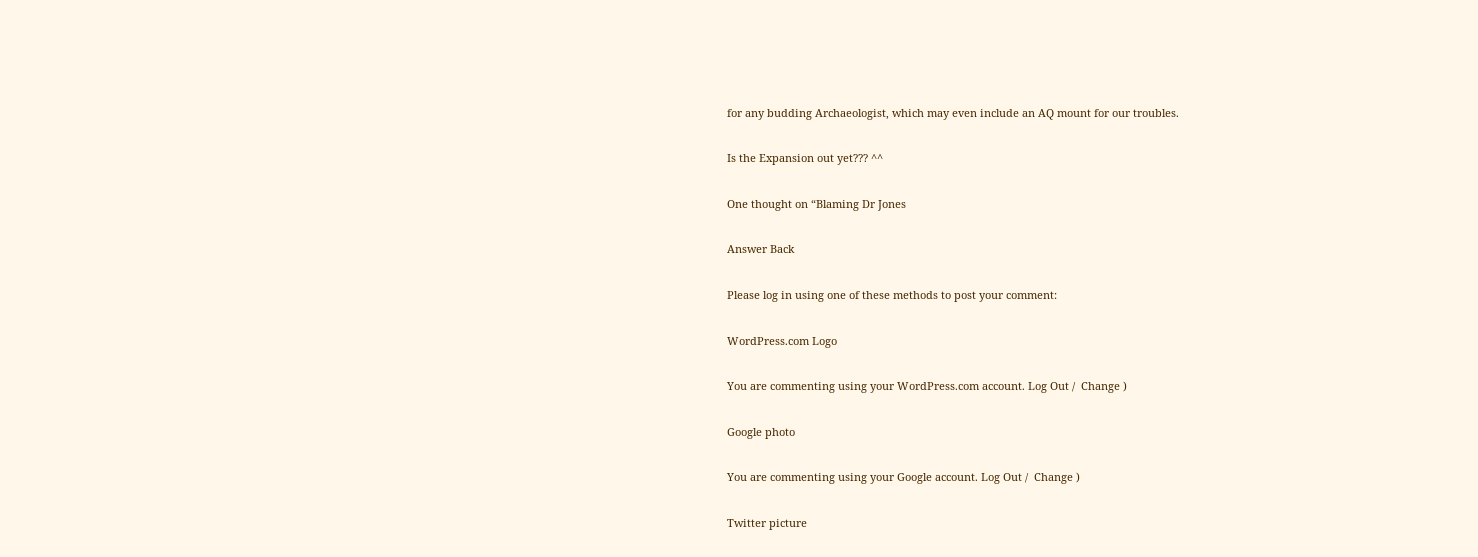for any budding Archaeologist, which may even include an AQ mount for our troubles.

Is the Expansion out yet??? ^^

One thought on “Blaming Dr Jones

Answer Back

Please log in using one of these methods to post your comment:

WordPress.com Logo

You are commenting using your WordPress.com account. Log Out /  Change )

Google photo

You are commenting using your Google account. Log Out /  Change )

Twitter picture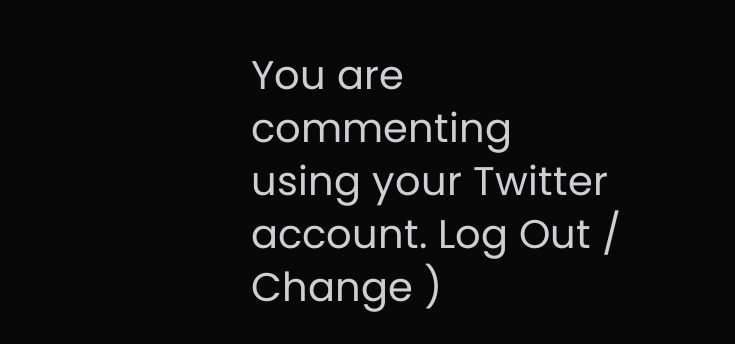You are commenting using your Twitter account. Log Out /  Change )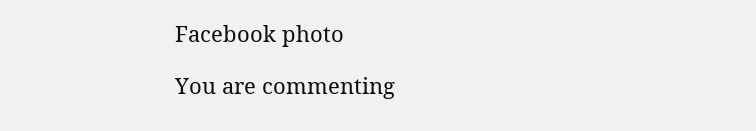Facebook photo

You are commenting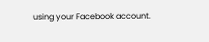using your Facebook account.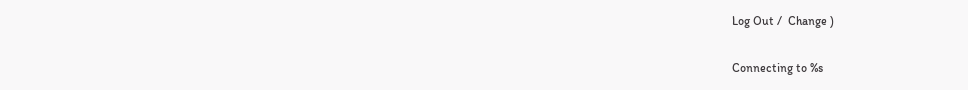Log Out /  Change )

Connecting to %s